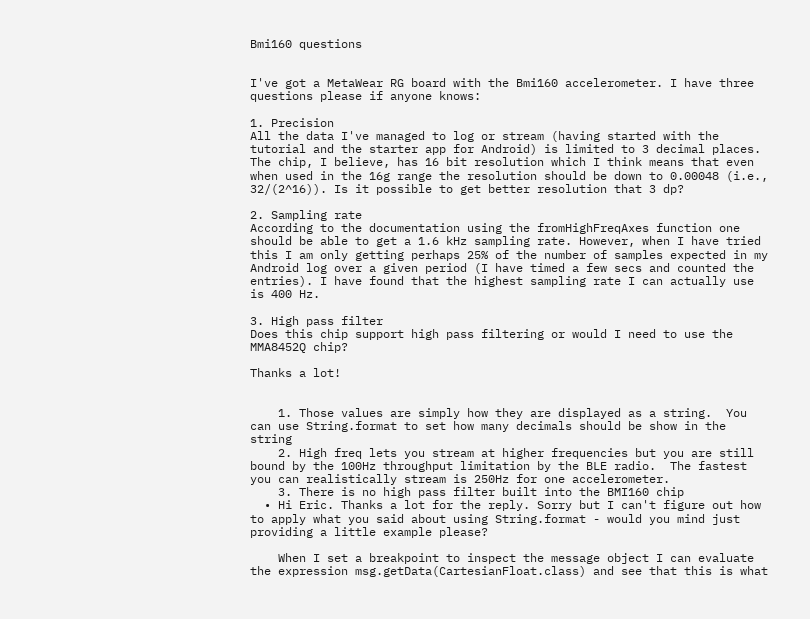Bmi160 questions


I've got a MetaWear RG board with the Bmi160 accelerometer. I have three questions please if anyone knows:

1. Precision
All the data I've managed to log or stream (having started with the tutorial and the starter app for Android) is limited to 3 decimal places. The chip, I believe, has 16 bit resolution which I think means that even when used in the 16g range the resolution should be down to 0.00048 (i.e., 32/(2^16)). Is it possible to get better resolution that 3 dp?

2. Sampling rate
According to the documentation using the fromHighFreqAxes function one should be able to get a 1.6 kHz sampling rate. However, when I have tried this I am only getting perhaps 25% of the number of samples expected in my Android log over a given period (I have timed a few secs and counted the entries). I have found that the highest sampling rate I can actually use is 400 Hz.

3. High pass filter
Does this chip support high pass filtering or would I need to use the MMA8452Q chip?

Thanks a lot!


    1. Those values are simply how they are displayed as a string.  You can use String.format to set how many decimals should be show in the string
    2. High freq lets you stream at higher frequencies but you are still bound by the 100Hz throughput limitation by the BLE radio.  The fastest you can realistically stream is 250Hz for one accelerometer.
    3. There is no high pass filter built into the BMI160 chip
  • Hi Eric. Thanks a lot for the reply. Sorry but I can't figure out how to apply what you said about using String.format - would you mind just providing a little example please?

    When I set a breakpoint to inspect the message object I can evaluate the expression msg.getData(CartesianFloat.class) and see that this is what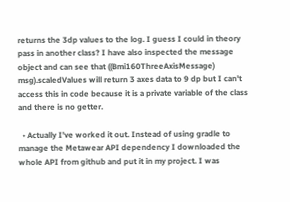returns the 3dp values to the log. I guess I could in theory pass in another class? I have also inspected the message object and can see that ((Bmi160ThreeAxisMessage) msg).scaledValues will return 3 axes data to 9 dp but I can't access this in code because it is a private variable of the class and there is no getter.

  • Actually I've worked it out. Instead of using gradle to manage the Metawear API dependency I downloaded the whole API from github and put it in my project. I was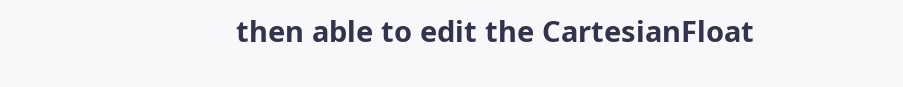then able to edit the CartesianFloat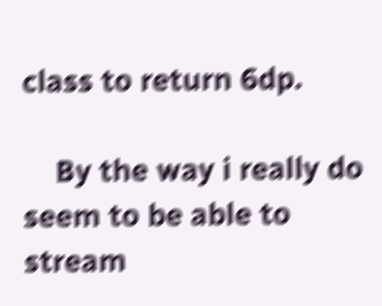class to return 6dp.

    By the way i really do seem to be able to stream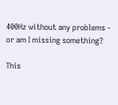400Hz without any problems - or am I missing something?

This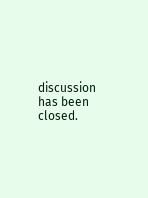discussion has been closed.